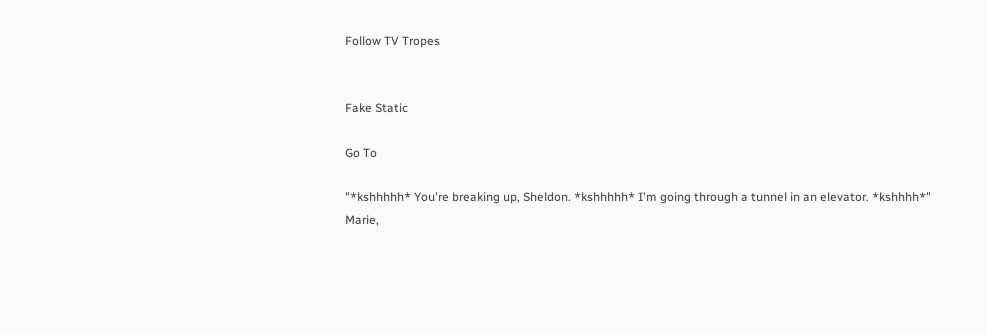Follow TV Tropes


Fake Static

Go To

"*kshhhhh* You're breaking up, Sheldon. *kshhhhh* I'm going through a tunnel in an elevator. *kshhhh*"
Marie,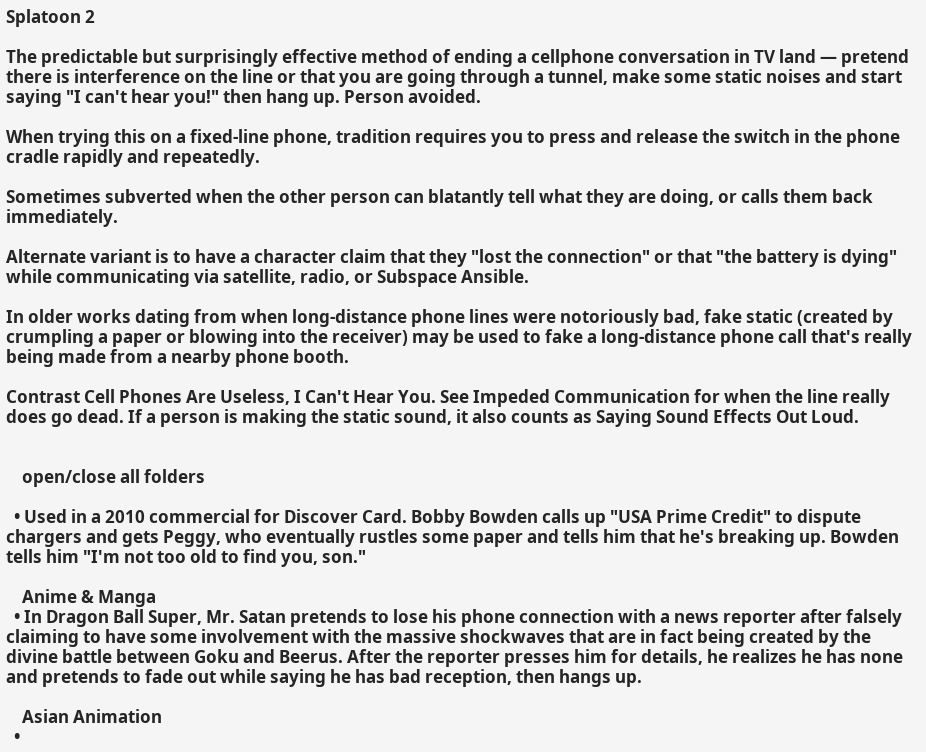Splatoon 2

The predictable but surprisingly effective method of ending a cellphone conversation in TV land — pretend there is interference on the line or that you are going through a tunnel, make some static noises and start saying "I can't hear you!" then hang up. Person avoided.

When trying this on a fixed-line phone, tradition requires you to press and release the switch in the phone cradle rapidly and repeatedly.

Sometimes subverted when the other person can blatantly tell what they are doing, or calls them back immediately.

Alternate variant is to have a character claim that they "lost the connection" or that "the battery is dying" while communicating via satellite, radio, or Subspace Ansible.

In older works dating from when long-distance phone lines were notoriously bad, fake static (created by crumpling a paper or blowing into the receiver) may be used to fake a long-distance phone call that's really being made from a nearby phone booth.

Contrast Cell Phones Are Useless, I Can't Hear You. See Impeded Communication for when the line really does go dead. If a person is making the static sound, it also counts as Saying Sound Effects Out Loud.


    open/close all folders

  • Used in a 2010 commercial for Discover Card. Bobby Bowden calls up "USA Prime Credit" to dispute chargers and gets Peggy, who eventually rustles some paper and tells him that he's breaking up. Bowden tells him "I'm not too old to find you, son."

    Anime & Manga
  • In Dragon Ball Super, Mr. Satan pretends to lose his phone connection with a news reporter after falsely claiming to have some involvement with the massive shockwaves that are in fact being created by the divine battle between Goku and Beerus. After the reporter presses him for details, he realizes he has none and pretends to fade out while saying he has bad reception, then hangs up.

    Asian Animation
  •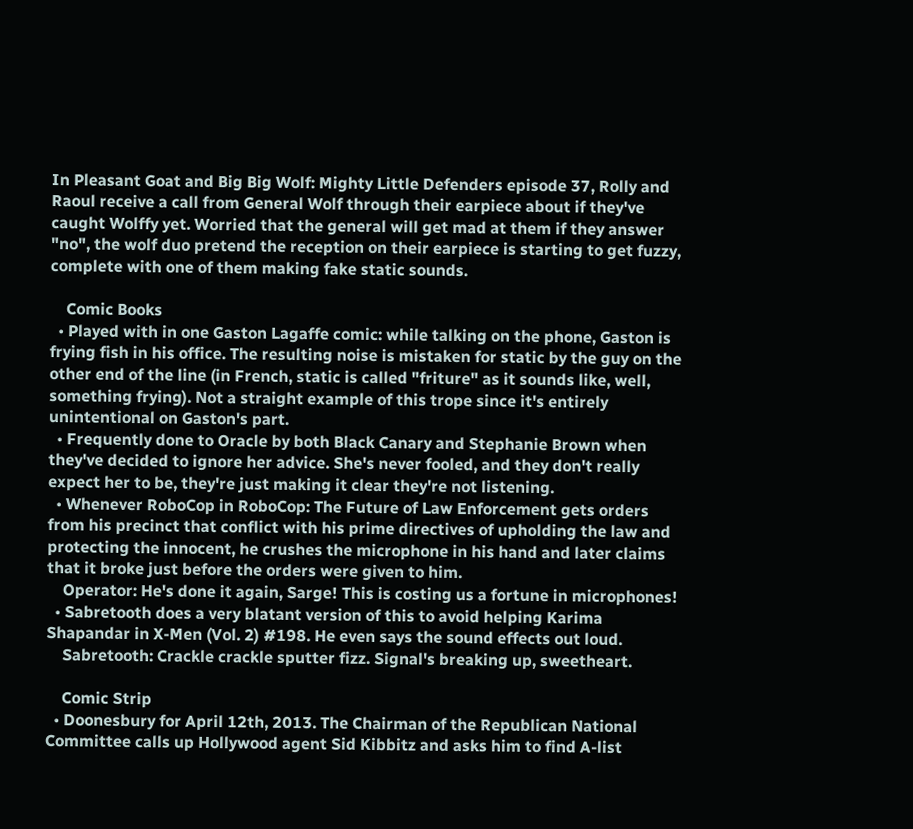In Pleasant Goat and Big Big Wolf: Mighty Little Defenders episode 37, Rolly and Raoul receive a call from General Wolf through their earpiece about if they've caught Wolffy yet. Worried that the general will get mad at them if they answer "no", the wolf duo pretend the reception on their earpiece is starting to get fuzzy, complete with one of them making fake static sounds.

    Comic Books
  • Played with in one Gaston Lagaffe comic: while talking on the phone, Gaston is frying fish in his office. The resulting noise is mistaken for static by the guy on the other end of the line (in French, static is called "friture" as it sounds like, well, something frying). Not a straight example of this trope since it's entirely unintentional on Gaston's part.
  • Frequently done to Oracle by both Black Canary and Stephanie Brown when they've decided to ignore her advice. She's never fooled, and they don't really expect her to be, they're just making it clear they're not listening.
  • Whenever RoboCop in RoboCop: The Future of Law Enforcement gets orders from his precinct that conflict with his prime directives of upholding the law and protecting the innocent, he crushes the microphone in his hand and later claims that it broke just before the orders were given to him.
    Operator: He's done it again, Sarge! This is costing us a fortune in microphones!
  • Sabretooth does a very blatant version of this to avoid helping Karima Shapandar in X-Men (Vol. 2) #198. He even says the sound effects out loud.
    Sabretooth: Crackle crackle sputter fizz. Signal's breaking up, sweetheart.

    Comic Strip
  • Doonesbury for April 12th, 2013. The Chairman of the Republican National Committee calls up Hollywood agent Sid Kibbitz and asks him to find A-list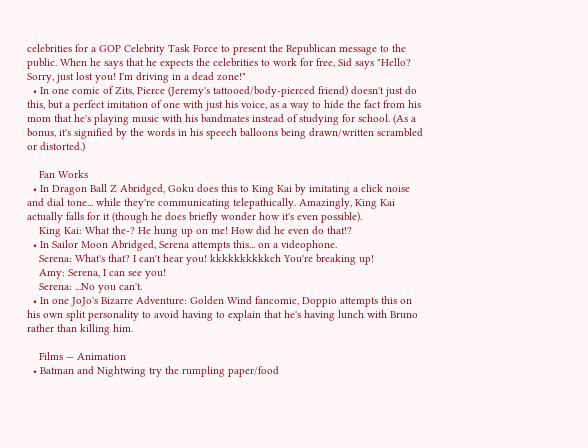celebrities for a GOP Celebrity Task Force to present the Republican message to the public. When he says that he expects the celebrities to work for free, Sid says "Hello? Sorry, just lost you! I'm driving in a dead zone!"
  • In one comic of Zits, Pierce (Jeremy's tattooed/body-pierced friend) doesn't just do this, but a perfect imitation of one with just his voice, as a way to hide the fact from his mom that he's playing music with his bandmates instead of studying for school. (As a bonus, it's signified by the words in his speech balloons being drawn/written scrambled or distorted.)

    Fan Works
  • In Dragon Ball Z Abridged, Goku does this to King Kai by imitating a click noise and dial tone... while they're communicating telepathically. Amazingly, King Kai actually falls for it (though he does briefly wonder how it's even possible).
    King Kai: What the-? He hung up on me! How did he even do that!?
  • In Sailor Moon Abridged, Serena attempts this... on a videophone.
    Serena: What's that? I can't hear you! kkkkkkkkkkch You're breaking up!
    Amy: Serena, I can see you!
    Serena: ...No you can't.
  • In one JoJo's Bizarre Adventure: Golden Wind fancomic, Doppio attempts this on his own split personality to avoid having to explain that he's having lunch with Bruno rather than killing him.

    Films — Animation
  • Batman and Nightwing try the rumpling paper/food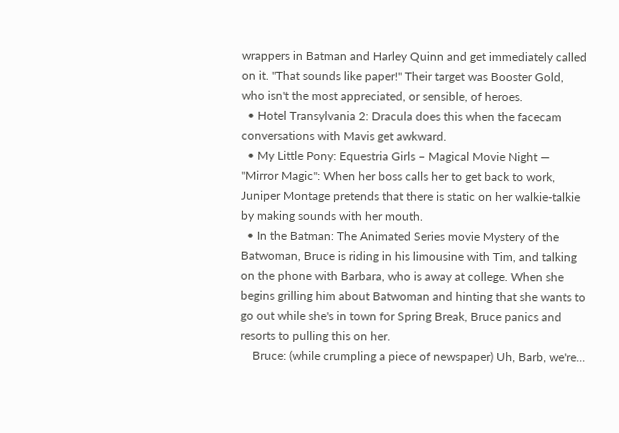wrappers in Batman and Harley Quinn and get immediately called on it. "That sounds like paper!" Their target was Booster Gold, who isn't the most appreciated, or sensible, of heroes.
  • Hotel Transylvania 2: Dracula does this when the facecam conversations with Mavis get awkward.
  • My Little Pony: Equestria Girls – Magical Movie Night — "Mirror Magic": When her boss calls her to get back to work, Juniper Montage pretends that there is static on her walkie-talkie by making sounds with her mouth.
  • In the Batman: The Animated Series movie Mystery of the Batwoman, Bruce is riding in his limousine with Tim, and talking on the phone with Barbara, who is away at college. When she begins grilling him about Batwoman and hinting that she wants to go out while she's in town for Spring Break, Bruce panics and resorts to pulling this on her.
    Bruce: (while crumpling a piece of newspaper) Uh, Barb, we're...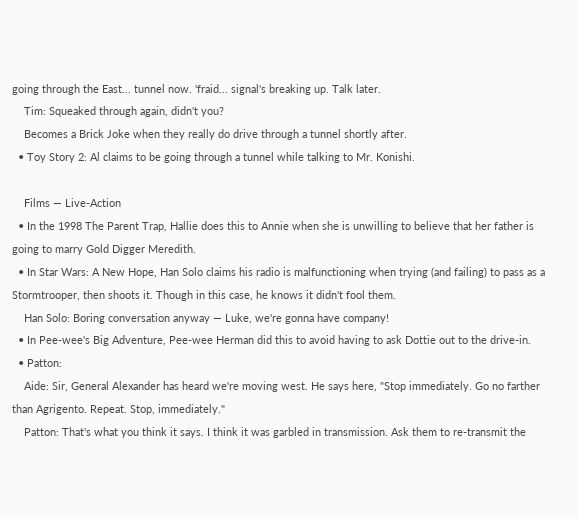going through the East... tunnel now. 'fraid... signal's breaking up. Talk later.
    Tim: Squeaked through again, didn't you?
    Becomes a Brick Joke when they really do drive through a tunnel shortly after.
  • Toy Story 2: Al claims to be going through a tunnel while talking to Mr. Konishi.

    Films — Live-Action
  • In the 1998 The Parent Trap, Hallie does this to Annie when she is unwilling to believe that her father is going to marry Gold Digger Meredith.
  • In Star Wars: A New Hope, Han Solo claims his radio is malfunctioning when trying (and failing) to pass as a Stormtrooper, then shoots it. Though in this case, he knows it didn't fool them.
    Han Solo: Boring conversation anyway — Luke, we're gonna have company!
  • In Pee-wee's Big Adventure, Pee-wee Herman did this to avoid having to ask Dottie out to the drive-in.
  • Patton:
    Aide: Sir, General Alexander has heard we're moving west. He says here, "Stop immediately. Go no farther than Agrigento. Repeat. Stop, immediately."
    Patton: That's what you think it says. I think it was garbled in transmission. Ask them to re-transmit the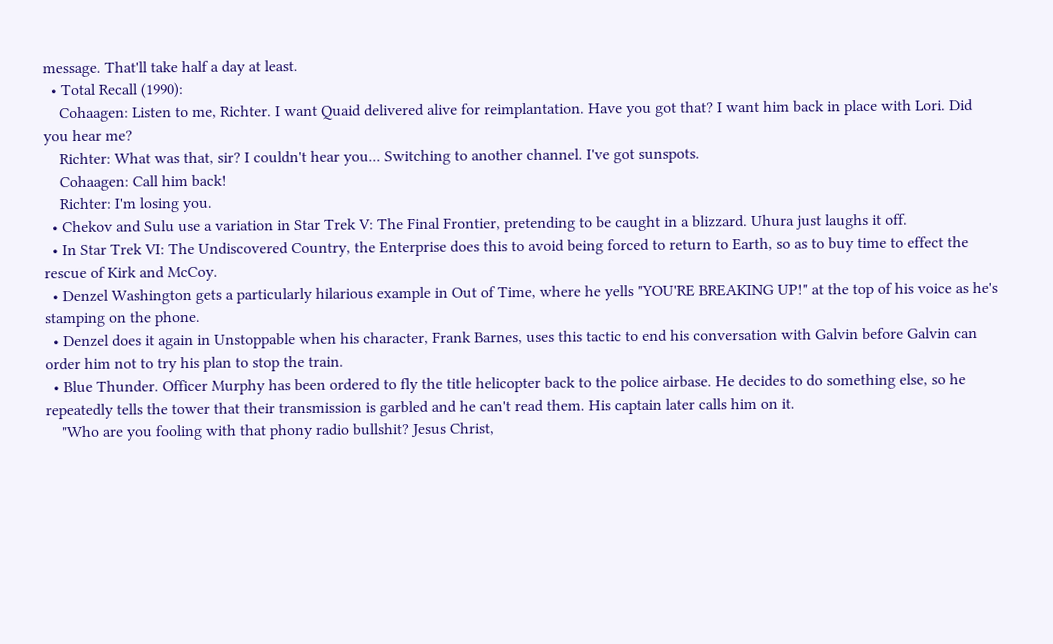message. That'll take half a day at least.
  • Total Recall (1990):
    Cohaagen: Listen to me, Richter. I want Quaid delivered alive for reimplantation. Have you got that? I want him back in place with Lori. Did you hear me?
    Richter: What was that, sir? I couldn't hear you... Switching to another channel. I've got sunspots.
    Cohaagen: Call him back!
    Richter: I'm losing you.
  • Chekov and Sulu use a variation in Star Trek V: The Final Frontier, pretending to be caught in a blizzard. Uhura just laughs it off.
  • In Star Trek VI: The Undiscovered Country, the Enterprise does this to avoid being forced to return to Earth, so as to buy time to effect the rescue of Kirk and McCoy.
  • Denzel Washington gets a particularly hilarious example in Out of Time, where he yells "YOU'RE BREAKING UP!" at the top of his voice as he's stamping on the phone.
  • Denzel does it again in Unstoppable when his character, Frank Barnes, uses this tactic to end his conversation with Galvin before Galvin can order him not to try his plan to stop the train.
  • Blue Thunder. Officer Murphy has been ordered to fly the title helicopter back to the police airbase. He decides to do something else, so he repeatedly tells the tower that their transmission is garbled and he can't read them. His captain later calls him on it.
    "Who are you fooling with that phony radio bullshit? Jesus Christ,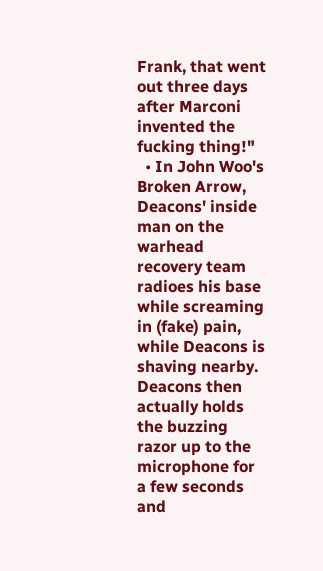Frank, that went out three days after Marconi invented the fucking thing!"
  • In John Woo's Broken Arrow, Deacons' inside man on the warhead recovery team radioes his base while screaming in (fake) pain, while Deacons is shaving nearby. Deacons then actually holds the buzzing razor up to the microphone for a few seconds and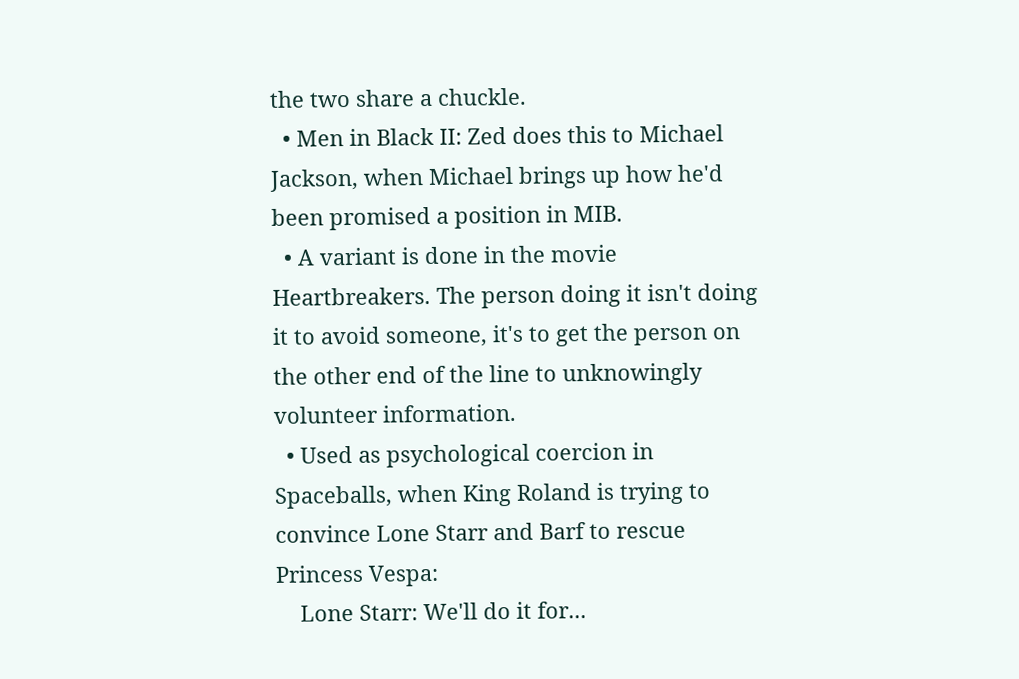the two share a chuckle.
  • Men in Black II: Zed does this to Michael Jackson, when Michael brings up how he'd been promised a position in MIB.
  • A variant is done in the movie Heartbreakers. The person doing it isn't doing it to avoid someone, it's to get the person on the other end of the line to unknowingly volunteer information.
  • Used as psychological coercion in Spaceballs, when King Roland is trying to convince Lone Starr and Barf to rescue Princess Vespa:
    Lone Starr: We'll do it for...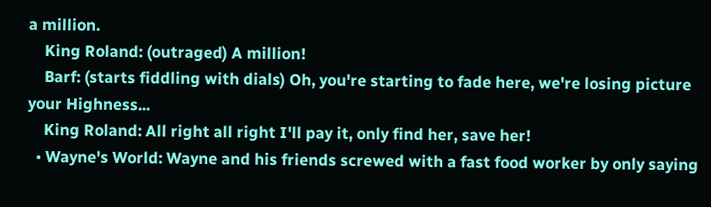a million.
    King Roland: (outraged) A million!
    Barf: (starts fiddling with dials) Oh, you're starting to fade here, we're losing picture your Highness...
    King Roland: All right all right I'll pay it, only find her, save her!
  • Wayne's World: Wayne and his friends screwed with a fast food worker by only saying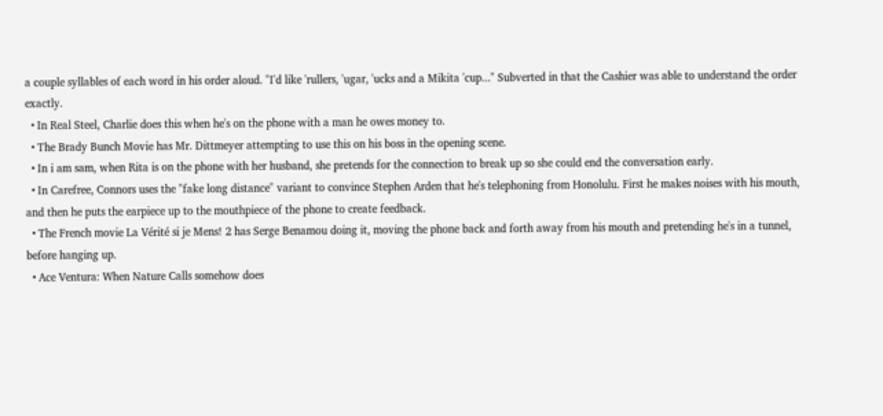a couple syllables of each word in his order aloud. "I'd like 'rullers, 'ugar, 'ucks and a Mikita 'cup..." Subverted in that the Cashier was able to understand the order exactly.
  • In Real Steel, Charlie does this when he's on the phone with a man he owes money to.
  • The Brady Bunch Movie has Mr. Dittmeyer attempting to use this on his boss in the opening scene.
  • In i am sam, when Rita is on the phone with her husband, she pretends for the connection to break up so she could end the conversation early.
  • In Carefree, Connors uses the "fake long distance" variant to convince Stephen Arden that he's telephoning from Honolulu. First he makes noises with his mouth, and then he puts the earpiece up to the mouthpiece of the phone to create feedback.
  • The French movie La Vérité si je Mens! 2 has Serge Benamou doing it, moving the phone back and forth away from his mouth and pretending he's in a tunnel, before hanging up.
  • Ace Ventura: When Nature Calls somehow does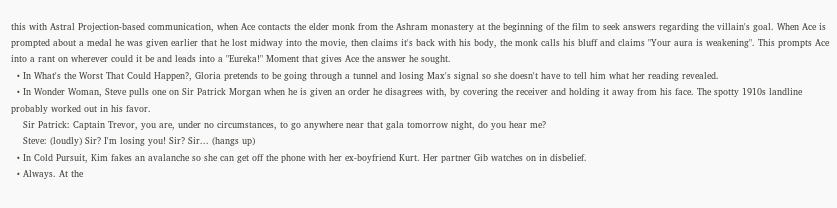this with Astral Projection-based communication, when Ace contacts the elder monk from the Ashram monastery at the beginning of the film to seek answers regarding the villain's goal. When Ace is prompted about a medal he was given earlier that he lost midway into the movie, then claims it's back with his body, the monk calls his bluff and claims "Your aura is weakening". This prompts Ace into a rant on wherever could it be and leads into a "Eureka!" Moment that gives Ace the answer he sought.
  • In What's the Worst That Could Happen?, Gloria pretends to be going through a tunnel and losing Max's signal so she doesn't have to tell him what her reading revealed.
  • In Wonder Woman, Steve pulls one on Sir Patrick Morgan when he is given an order he disagrees with, by covering the receiver and holding it away from his face. The spotty 1910s landline probably worked out in his favor.
    Sir Patrick: Captain Trevor, you are, under no circumstances, to go anywhere near that gala tomorrow night, do you hear me?
    Steve: (loudly) Sir? I'm losing you! Sir? Sir... (hangs up)
  • In Cold Pursuit, Kim fakes an avalanche so she can get off the phone with her ex-boyfriend Kurt. Her partner Gib watches on in disbelief.
  • Always. At the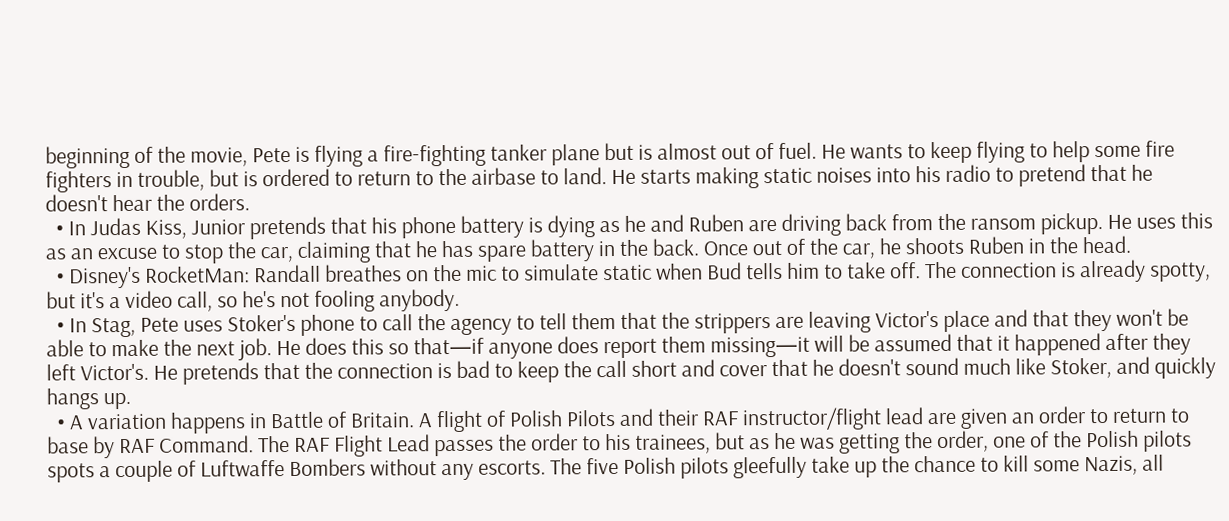beginning of the movie, Pete is flying a fire-fighting tanker plane but is almost out of fuel. He wants to keep flying to help some fire fighters in trouble, but is ordered to return to the airbase to land. He starts making static noises into his radio to pretend that he doesn't hear the orders.
  • In Judas Kiss, Junior pretends that his phone battery is dying as he and Ruben are driving back from the ransom pickup. He uses this as an excuse to stop the car, claiming that he has spare battery in the back. Once out of the car, he shoots Ruben in the head.
  • Disney's RocketMan: Randall breathes on the mic to simulate static when Bud tells him to take off. The connection is already spotty, but it's a video call, so he's not fooling anybody.
  • In Stag, Pete uses Stoker's phone to call the agency to tell them that the strippers are leaving Victor's place and that they won't be able to make the next job. He does this so that—if anyone does report them missing—it will be assumed that it happened after they left Victor's. He pretends that the connection is bad to keep the call short and cover that he doesn't sound much like Stoker, and quickly hangs up.
  • A variation happens in Battle of Britain. A flight of Polish Pilots and their RAF instructor/flight lead are given an order to return to base by RAF Command. The RAF Flight Lead passes the order to his trainees, but as he was getting the order, one of the Polish pilots spots a couple of Luftwaffe Bombers without any escorts. The five Polish pilots gleefully take up the chance to kill some Nazis, all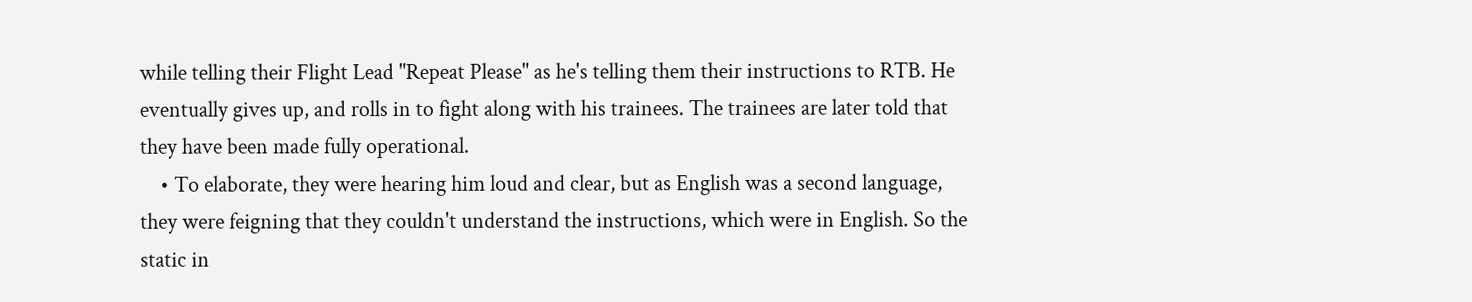while telling their Flight Lead "Repeat Please" as he's telling them their instructions to RTB. He eventually gives up, and rolls in to fight along with his trainees. The trainees are later told that they have been made fully operational.
    • To elaborate, they were hearing him loud and clear, but as English was a second language, they were feigning that they couldn't understand the instructions, which were in English. So the static in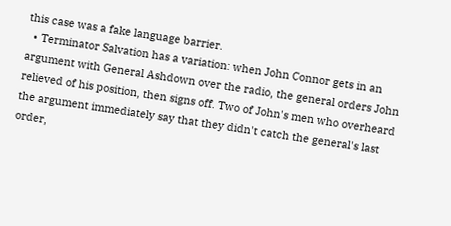this case was a fake language barrier.
  • Terminator Salvation has a variation: when John Connor gets in an argument with General Ashdown over the radio, the general orders John relieved of his position, then signs off. Two of John's men who overheard the argument immediately say that they didn't catch the general's last order,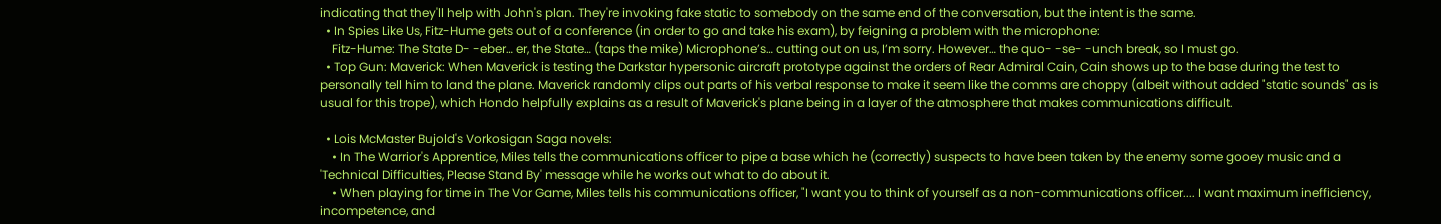indicating that they'll help with John's plan. They're invoking fake static to somebody on the same end of the conversation, but the intent is the same.
  • In Spies Like Us, Fitz-Hume gets out of a conference (in order to go and take his exam), by feigning a problem with the microphone:
    Fitz-Hume: The State D- -eber… er, the State… (taps the mike) Microphone’s… cutting out on us, I’m sorry. However… the quo- -se- -unch break, so I must go.
  • Top Gun: Maverick: When Maverick is testing the Darkstar hypersonic aircraft prototype against the orders of Rear Admiral Cain, Cain shows up to the base during the test to personally tell him to land the plane. Maverick randomly clips out parts of his verbal response to make it seem like the comms are choppy (albeit without added "static sounds" as is usual for this trope), which Hondo helpfully explains as a result of Maverick's plane being in a layer of the atmosphere that makes communications difficult.

  • Lois McMaster Bujold's Vorkosigan Saga novels:
    • In The Warrior's Apprentice, Miles tells the communications officer to pipe a base which he (correctly) suspects to have been taken by the enemy some gooey music and a 'Technical Difficulties, Please Stand By' message while he works out what to do about it.
    • When playing for time in The Vor Game, Miles tells his communications officer, "I want you to think of yourself as a non-communications officer.... I want maximum inefficiency, incompetence, and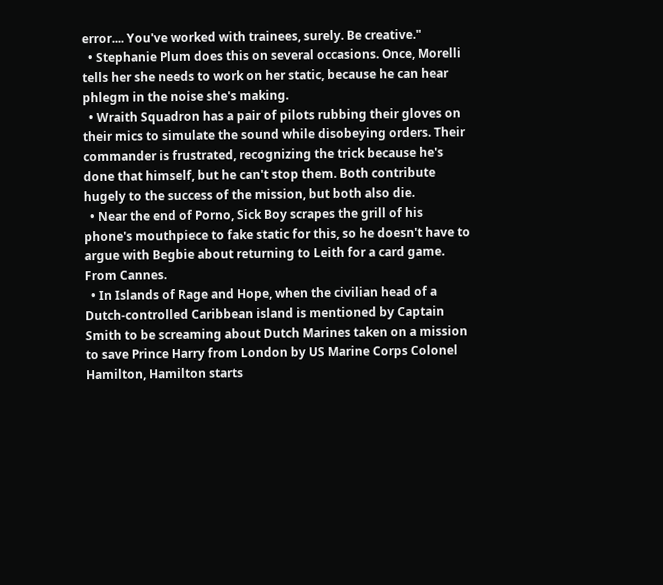error.... You've worked with trainees, surely. Be creative."
  • Stephanie Plum does this on several occasions. Once, Morelli tells her she needs to work on her static, because he can hear phlegm in the noise she's making.
  • Wraith Squadron has a pair of pilots rubbing their gloves on their mics to simulate the sound while disobeying orders. Their commander is frustrated, recognizing the trick because he's done that himself, but he can't stop them. Both contribute hugely to the success of the mission, but both also die.
  • Near the end of Porno, Sick Boy scrapes the grill of his phone's mouthpiece to fake static for this, so he doesn't have to argue with Begbie about returning to Leith for a card game. From Cannes.
  • In Islands of Rage and Hope, when the civilian head of a Dutch-controlled Caribbean island is mentioned by Captain Smith to be screaming about Dutch Marines taken on a mission to save Prince Harry from London by US Marine Corps Colonel Hamilton, Hamilton starts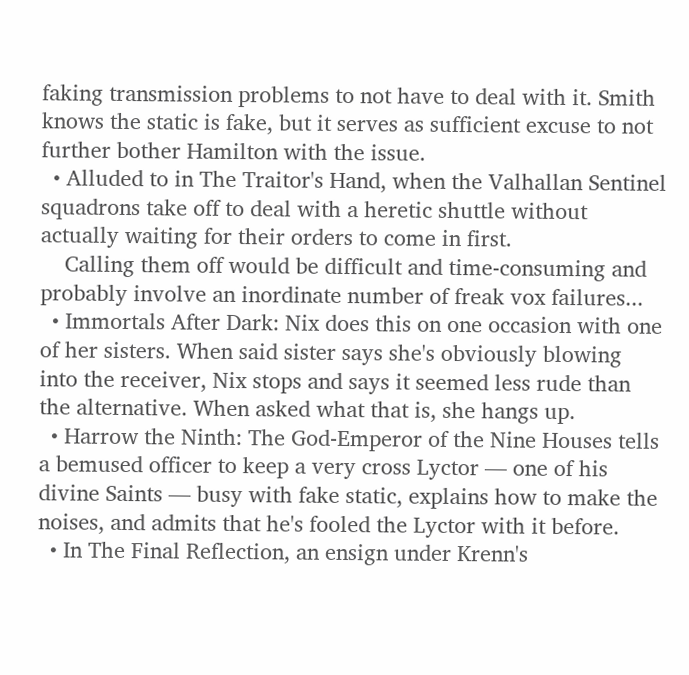faking transmission problems to not have to deal with it. Smith knows the static is fake, but it serves as sufficient excuse to not further bother Hamilton with the issue.
  • Alluded to in The Traitor's Hand, when the Valhallan Sentinel squadrons take off to deal with a heretic shuttle without actually waiting for their orders to come in first.
    Calling them off would be difficult and time-consuming and probably involve an inordinate number of freak vox failures...
  • Immortals After Dark: Nix does this on one occasion with one of her sisters. When said sister says she's obviously blowing into the receiver, Nix stops and says it seemed less rude than the alternative. When asked what that is, she hangs up.
  • Harrow the Ninth: The God-Emperor of the Nine Houses tells a bemused officer to keep a very cross Lyctor — one of his divine Saints — busy with fake static, explains how to make the noises, and admits that he's fooled the Lyctor with it before.
  • In The Final Reflection, an ensign under Krenn's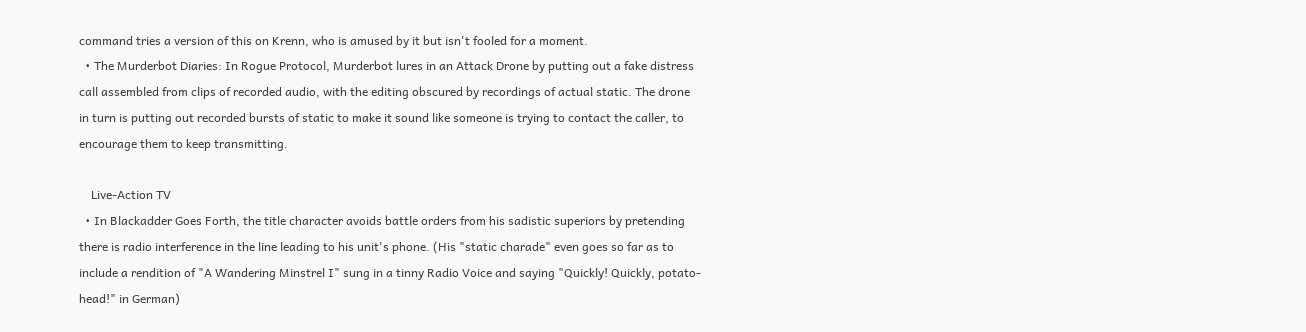command tries a version of this on Krenn, who is amused by it but isn't fooled for a moment.
  • The Murderbot Diaries: In Rogue Protocol, Murderbot lures in an Attack Drone by putting out a fake distress call assembled from clips of recorded audio, with the editing obscured by recordings of actual static. The drone in turn is putting out recorded bursts of static to make it sound like someone is trying to contact the caller, to encourage them to keep transmitting.

    Live-Action TV
  • In Blackadder Goes Forth, the title character avoids battle orders from his sadistic superiors by pretending there is radio interference in the line leading to his unit's phone. (His "static charade" even goes so far as to include a rendition of "A Wandering Minstrel I" sung in a tinny Radio Voice and saying "Quickly! Quickly, potato-head!" in German)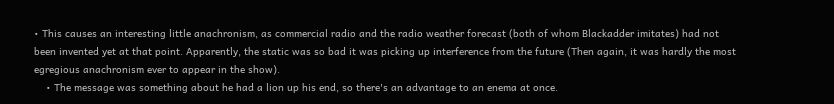• This causes an interesting little anachronism, as commercial radio and the radio weather forecast (both of whom Blackadder imitates) had not been invented yet at that point. Apparently, the static was so bad it was picking up interference from the future (Then again, it was hardly the most egregious anachronism ever to appear in the show).
    • The message was something about he had a lion up his end, so there's an advantage to an enema at once.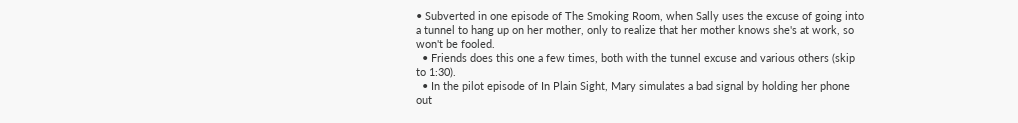• Subverted in one episode of The Smoking Room, when Sally uses the excuse of going into a tunnel to hang up on her mother, only to realize that her mother knows she's at work, so won't be fooled.
  • Friends does this one a few times, both with the tunnel excuse and various others (skip to 1:30).
  • In the pilot episode of In Plain Sight, Mary simulates a bad signal by holding her phone out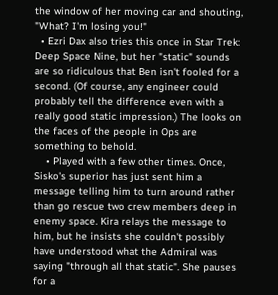the window of her moving car and shouting, "What? I'm losing you!"
  • Ezri Dax also tries this once in Star Trek: Deep Space Nine, but her "static" sounds are so ridiculous that Ben isn't fooled for a second. (Of course, any engineer could probably tell the difference even with a really good static impression.) The looks on the faces of the people in Ops are something to behold.
    • Played with a few other times. Once, Sisko's superior has just sent him a message telling him to turn around rather than go rescue two crew members deep in enemy space. Kira relays the message to him, but he insists she couldn't possibly have understood what the Admiral was saying "through all that static". She pauses for a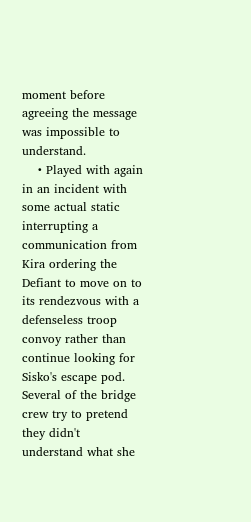moment before agreeing the message was impossible to understand.
    • Played with again in an incident with some actual static interrupting a communication from Kira ordering the Defiant to move on to its rendezvous with a defenseless troop convoy rather than continue looking for Sisko's escape pod. Several of the bridge crew try to pretend they didn't understand what she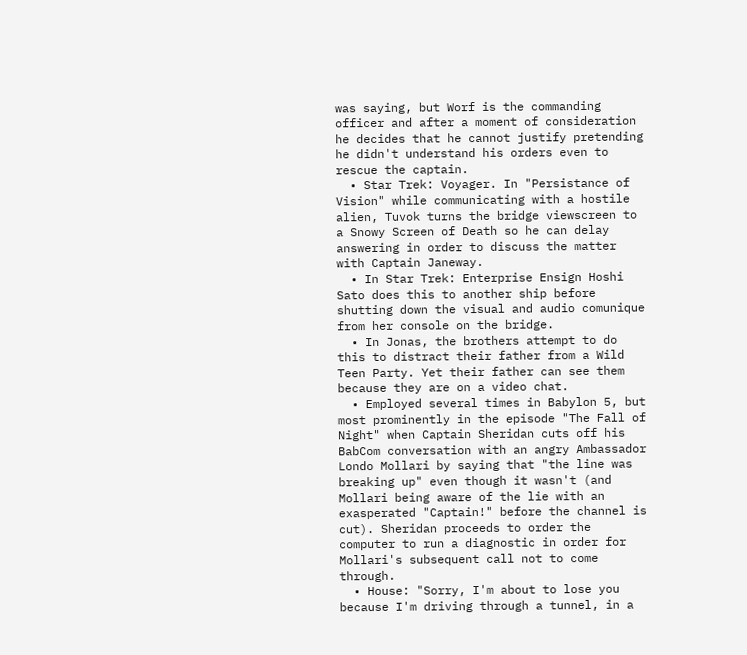was saying, but Worf is the commanding officer and after a moment of consideration he decides that he cannot justify pretending he didn't understand his orders even to rescue the captain.
  • Star Trek: Voyager. In "Persistance of Vision" while communicating with a hostile alien, Tuvok turns the bridge viewscreen to a Snowy Screen of Death so he can delay answering in order to discuss the matter with Captain Janeway.
  • In Star Trek: Enterprise Ensign Hoshi Sato does this to another ship before shutting down the visual and audio comunique from her console on the bridge.
  • In Jonas, the brothers attempt to do this to distract their father from a Wild Teen Party. Yet their father can see them because they are on a video chat.
  • Employed several times in Babylon 5, but most prominently in the episode "The Fall of Night" when Captain Sheridan cuts off his BabCom conversation with an angry Ambassador Londo Mollari by saying that "the line was breaking up" even though it wasn't (and Mollari being aware of the lie with an exasperated "Captain!" before the channel is cut). Sheridan proceeds to order the computer to run a diagnostic in order for Mollari's subsequent call not to come through.
  • House: "Sorry, I'm about to lose you because I'm driving through a tunnel, in a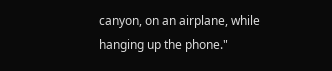canyon, on an airplane, while hanging up the phone."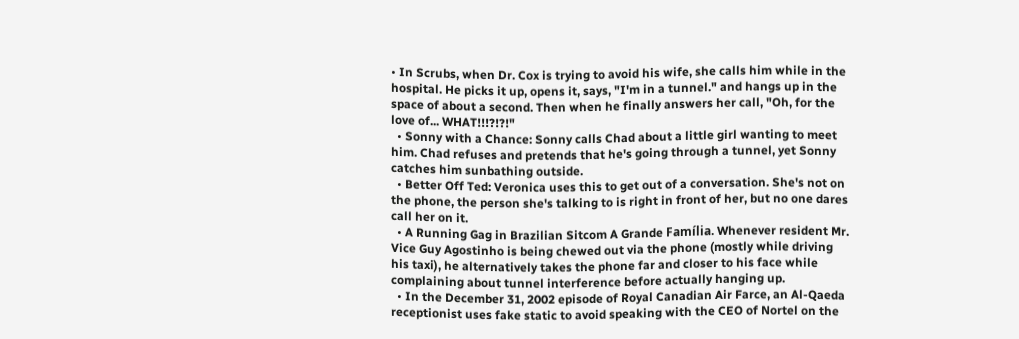• In Scrubs, when Dr. Cox is trying to avoid his wife, she calls him while in the hospital. He picks it up, opens it, says, "I'm in a tunnel." and hangs up in the space of about a second. Then when he finally answers her call, "Oh, for the love of... WHAT!!!?!?!"
  • Sonny with a Chance: Sonny calls Chad about a little girl wanting to meet him. Chad refuses and pretends that he's going through a tunnel, yet Sonny catches him sunbathing outside.
  • Better Off Ted: Veronica uses this to get out of a conversation. She's not on the phone, the person she's talking to is right in front of her, but no one dares call her on it.
  • A Running Gag in Brazilian Sitcom A Grande Família. Whenever resident Mr. Vice Guy Agostinho is being chewed out via the phone (mostly while driving his taxi), he alternatively takes the phone far and closer to his face while complaining about tunnel interference before actually hanging up.
  • In the December 31, 2002 episode of Royal Canadian Air Farce, an Al-Qaeda receptionist uses fake static to avoid speaking with the CEO of Nortel on the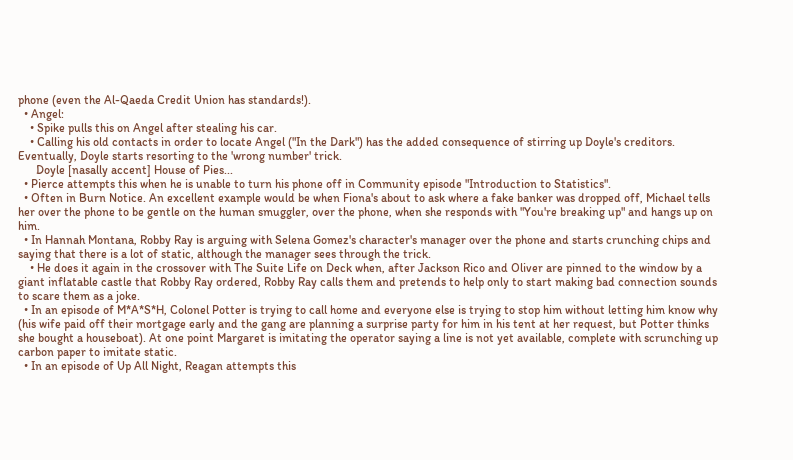phone (even the Al-Qaeda Credit Union has standards!).
  • Angel:
    • Spike pulls this on Angel after stealing his car.
    • Calling his old contacts in order to locate Angel ("In the Dark") has the added consequence of stirring up Doyle's creditors. Eventually, Doyle starts resorting to the 'wrong number' trick.
      Doyle [nasally accent] House of Pies...
  • Pierce attempts this when he is unable to turn his phone off in Community episode "Introduction to Statistics".
  • Often in Burn Notice. An excellent example would be when Fiona's about to ask where a fake banker was dropped off, Michael tells her over the phone to be gentle on the human smuggler, over the phone, when she responds with "You're breaking up" and hangs up on him.
  • In Hannah Montana, Robby Ray is arguing with Selena Gomez's character's manager over the phone and starts crunching chips and saying that there is a lot of static, although the manager sees through the trick.
    • He does it again in the crossover with The Suite Life on Deck when, after Jackson Rico and Oliver are pinned to the window by a giant inflatable castle that Robby Ray ordered, Robby Ray calls them and pretends to help only to start making bad connection sounds to scare them as a joke.
  • In an episode of M*A*S*H, Colonel Potter is trying to call home and everyone else is trying to stop him without letting him know why (his wife paid off their mortgage early and the gang are planning a surprise party for him in his tent at her request, but Potter thinks she bought a houseboat). At one point Margaret is imitating the operator saying a line is not yet available, complete with scrunching up carbon paper to imitate static.
  • In an episode of Up All Night, Reagan attempts this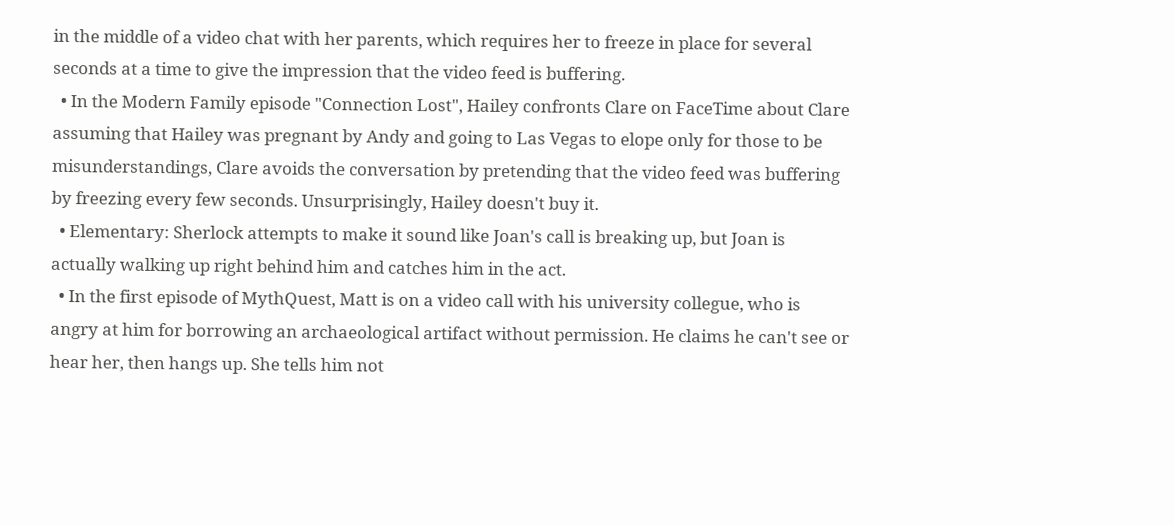in the middle of a video chat with her parents, which requires her to freeze in place for several seconds at a time to give the impression that the video feed is buffering.
  • In the Modern Family episode "Connection Lost", Hailey confronts Clare on FaceTime about Clare assuming that Hailey was pregnant by Andy and going to Las Vegas to elope only for those to be misunderstandings, Clare avoids the conversation by pretending that the video feed was buffering by freezing every few seconds. Unsurprisingly, Hailey doesn't buy it.
  • Elementary: Sherlock attempts to make it sound like Joan's call is breaking up, but Joan is actually walking up right behind him and catches him in the act.
  • In the first episode of MythQuest, Matt is on a video call with his university collegue, who is angry at him for borrowing an archaeological artifact without permission. He claims he can't see or hear her, then hangs up. She tells him not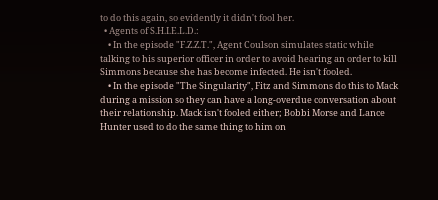to do this again, so evidently it didn't fool her.
  • Agents of S.H.I.E.L.D.:
    • In the episode "F.Z.Z.T.", Agent Coulson simulates static while talking to his superior officer in order to avoid hearing an order to kill Simmons because she has become infected. He isn't fooled.
    • In the episode "The Singularity", Fitz and Simmons do this to Mack during a mission so they can have a long-overdue conversation about their relationship. Mack isn't fooled either; Bobbi Morse and Lance Hunter used to do the same thing to him on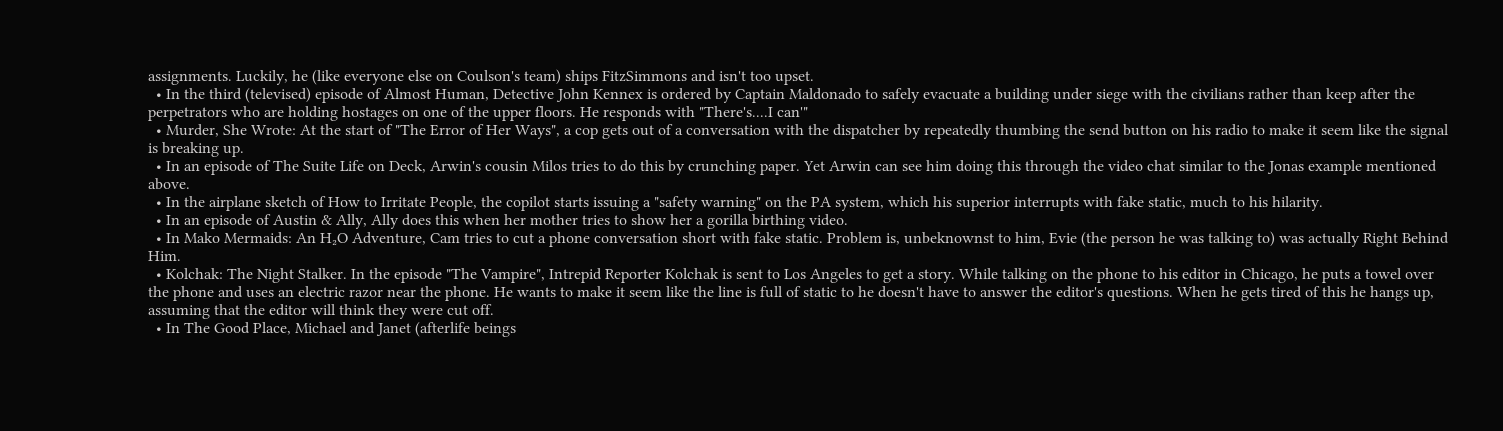assignments. Luckily, he (like everyone else on Coulson's team) ships FitzSimmons and isn't too upset.
  • In the third (televised) episode of Almost Human, Detective John Kennex is ordered by Captain Maldonado to safely evacuate a building under siege with the civilians rather than keep after the perpetrators who are holding hostages on one of the upper floors. He responds with "There's....I can'"
  • Murder, She Wrote: At the start of "The Error of Her Ways", a cop gets out of a conversation with the dispatcher by repeatedly thumbing the send button on his radio to make it seem like the signal is breaking up.
  • In an episode of The Suite Life on Deck, Arwin's cousin Milos tries to do this by crunching paper. Yet Arwin can see him doing this through the video chat similar to the Jonas example mentioned above.
  • In the airplane sketch of How to Irritate People, the copilot starts issuing a "safety warning" on the PA system, which his superior interrupts with fake static, much to his hilarity.
  • In an episode of Austin & Ally, Ally does this when her mother tries to show her a gorilla birthing video.
  • In Mako Mermaids: An H₂O Adventure, Cam tries to cut a phone conversation short with fake static. Problem is, unbeknownst to him, Evie (the person he was talking to) was actually Right Behind Him.
  • Kolchak: The Night Stalker. In the episode "The Vampire", Intrepid Reporter Kolchak is sent to Los Angeles to get a story. While talking on the phone to his editor in Chicago, he puts a towel over the phone and uses an electric razor near the phone. He wants to make it seem like the line is full of static to he doesn't have to answer the editor's questions. When he gets tired of this he hangs up, assuming that the editor will think they were cut off.
  • In The Good Place, Michael and Janet (afterlife beings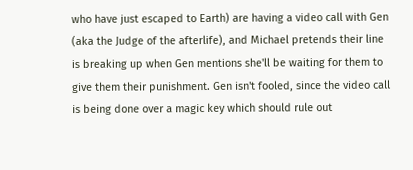who have just escaped to Earth) are having a video call with Gen (aka the Judge of the afterlife), and Michael pretends their line is breaking up when Gen mentions she'll be waiting for them to give them their punishment. Gen isn't fooled, since the video call is being done over a magic key which should rule out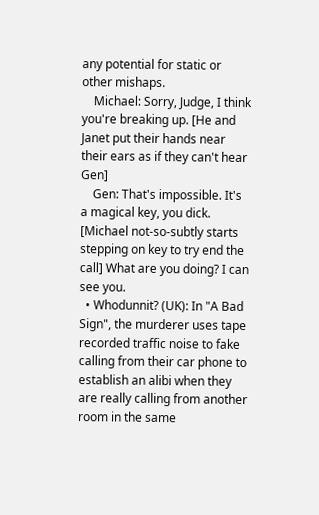any potential for static or other mishaps.
    Michael: Sorry, Judge, I think you're breaking up. [He and Janet put their hands near their ears as if they can't hear Gen]
    Gen: That's impossible. It's a magical key, you dick. [Michael not-so-subtly starts stepping on key to try end the call] What are you doing? I can see you.
  • Whodunnit? (UK): In "A Bad Sign", the murderer uses tape recorded traffic noise to fake calling from their car phone to establish an alibi when they are really calling from another room in the same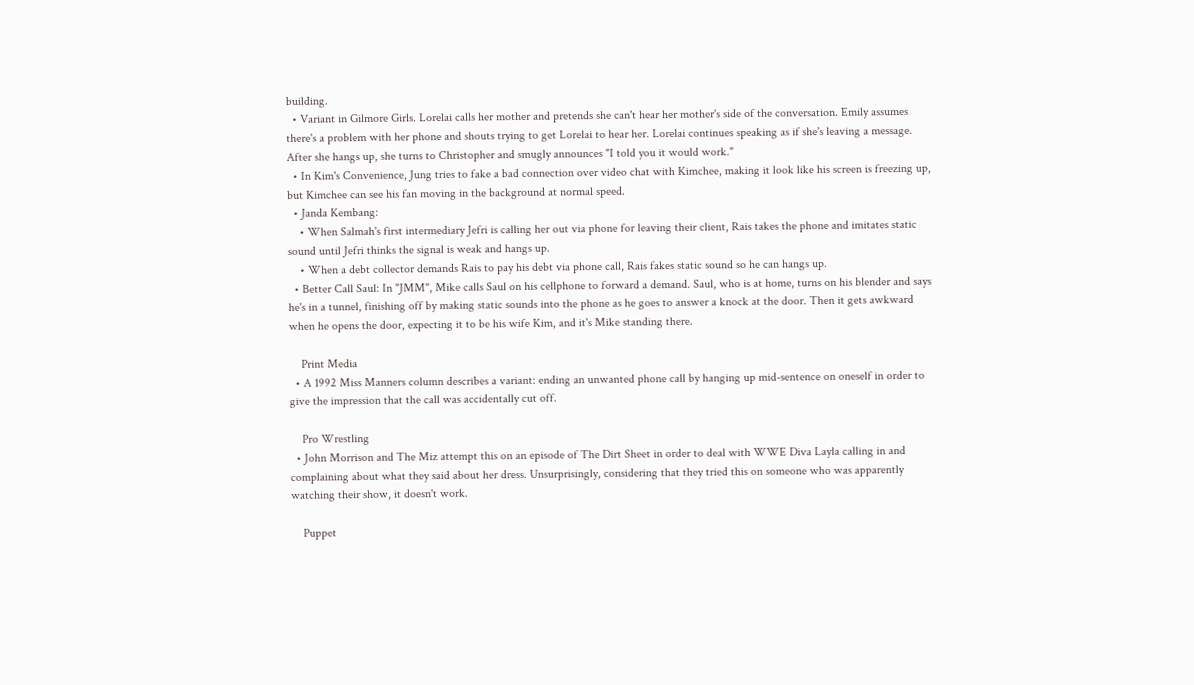building.
  • Variant in Gilmore Girls. Lorelai calls her mother and pretends she can't hear her mother's side of the conversation. Emily assumes there's a problem with her phone and shouts trying to get Lorelai to hear her. Lorelai continues speaking as if she's leaving a message. After she hangs up, she turns to Christopher and smugly announces "I told you it would work."
  • In Kim's Convenience, Jung tries to fake a bad connection over video chat with Kimchee, making it look like his screen is freezing up, but Kimchee can see his fan moving in the background at normal speed.
  • Janda Kembang:
    • When Salmah's first intermediary Jefri is calling her out via phone for leaving their client, Rais takes the phone and imitates static sound until Jefri thinks the signal is weak and hangs up.
    • When a debt collector demands Rais to pay his debt via phone call, Rais fakes static sound so he can hangs up.
  • Better Call Saul: In "JMM", Mike calls Saul on his cellphone to forward a demand. Saul, who is at home, turns on his blender and says he's in a tunnel, finishing off by making static sounds into the phone as he goes to answer a knock at the door. Then it gets awkward when he opens the door, expecting it to be his wife Kim, and it's Mike standing there.

    Print Media
  • A 1992 Miss Manners column describes a variant: ending an unwanted phone call by hanging up mid-sentence on oneself in order to give the impression that the call was accidentally cut off.

    Pro Wrestling
  • John Morrison and The Miz attempt this on an episode of The Dirt Sheet in order to deal with WWE Diva Layla calling in and complaining about what they said about her dress. Unsurprisingly, considering that they tried this on someone who was apparently watching their show, it doesn't work.

    Puppet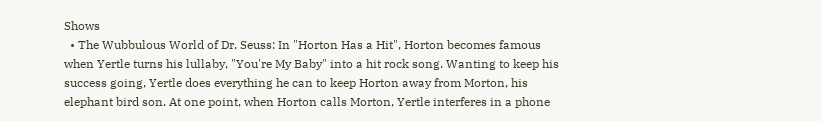Shows
  • The Wubbulous World of Dr. Seuss: In "Horton Has a Hit", Horton becomes famous when Yertle turns his lullaby, "You're My Baby" into a hit rock song. Wanting to keep his success going, Yertle does everything he can to keep Horton away from Morton, his elephant bird son. At one point, when Horton calls Morton, Yertle interferes in a phone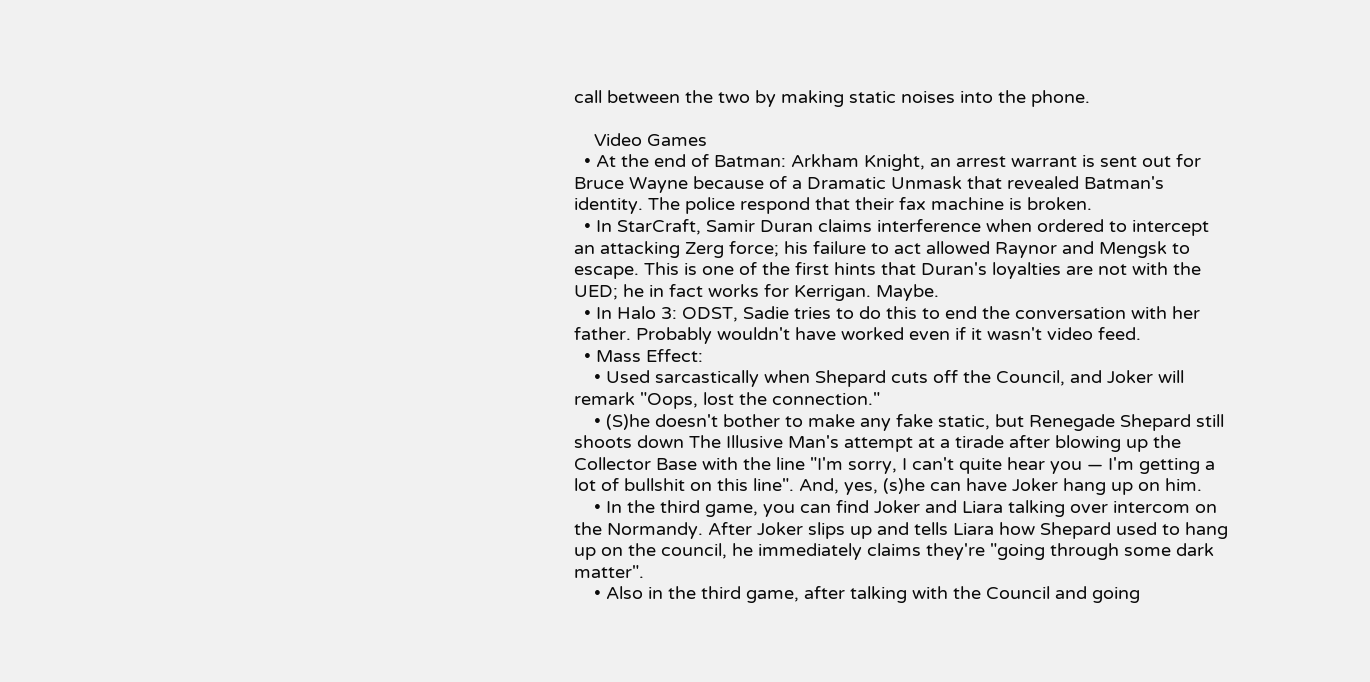call between the two by making static noises into the phone.

    Video Games
  • At the end of Batman: Arkham Knight, an arrest warrant is sent out for Bruce Wayne because of a Dramatic Unmask that revealed Batman's identity. The police respond that their fax machine is broken.
  • In StarCraft, Samir Duran claims interference when ordered to intercept an attacking Zerg force; his failure to act allowed Raynor and Mengsk to escape. This is one of the first hints that Duran's loyalties are not with the UED; he in fact works for Kerrigan. Maybe.
  • In Halo 3: ODST, Sadie tries to do this to end the conversation with her father. Probably wouldn't have worked even if it wasn't video feed.
  • Mass Effect:
    • Used sarcastically when Shepard cuts off the Council, and Joker will remark "Oops, lost the connection."
    • (S)he doesn't bother to make any fake static, but Renegade Shepard still shoots down The Illusive Man's attempt at a tirade after blowing up the Collector Base with the line "I'm sorry, I can't quite hear you — I'm getting a lot of bullshit on this line". And, yes, (s)he can have Joker hang up on him.
    • In the third game, you can find Joker and Liara talking over intercom on the Normandy. After Joker slips up and tells Liara how Shepard used to hang up on the council, he immediately claims they're "going through some dark matter".
    • Also in the third game, after talking with the Council and going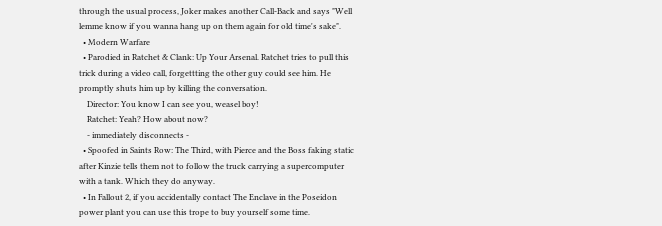through the usual process, Joker makes another Call-Back and says "Well lemme know if you wanna hang up on them again for old time's sake".
  • Modern Warfare
  • Parodied in Ratchet & Clank: Up Your Arsenal. Ratchet tries to pull this trick during a video call, forgettting the other guy could see him. He promptly shuts him up by killing the conversation.
    Director: You know I can see you, weasel boy!
    Ratchet: Yeah? How about now?
    - immediately disconnects -
  • Spoofed in Saints Row: The Third, with Pierce and the Boss faking static after Kinzie tells them not to follow the truck carrying a supercomputer with a tank. Which they do anyway.
  • In Fallout 2, if you accidentally contact The Enclave in the Poseidon power plant you can use this trope to buy yourself some time.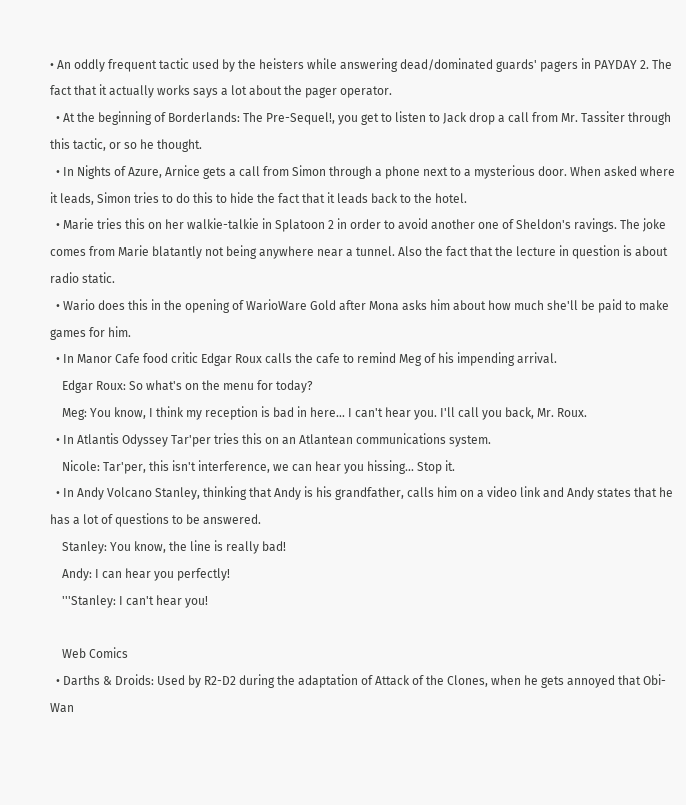• An oddly frequent tactic used by the heisters while answering dead/dominated guards' pagers in PAYDAY 2. The fact that it actually works says a lot about the pager operator.
  • At the beginning of Borderlands: The Pre-Sequel!, you get to listen to Jack drop a call from Mr. Tassiter through this tactic, or so he thought.
  • In Nights of Azure, Arnice gets a call from Simon through a phone next to a mysterious door. When asked where it leads, Simon tries to do this to hide the fact that it leads back to the hotel.
  • Marie tries this on her walkie-talkie in Splatoon 2 in order to avoid another one of Sheldon's ravings. The joke comes from Marie blatantly not being anywhere near a tunnel. Also the fact that the lecture in question is about radio static.
  • Wario does this in the opening of WarioWare Gold after Mona asks him about how much she'll be paid to make games for him.
  • In Manor Cafe food critic Edgar Roux calls the cafe to remind Meg of his impending arrival.
    Edgar Roux: So what's on the menu for today?
    Meg: You know, I think my reception is bad in here... I can't hear you. I'll call you back, Mr. Roux.
  • In Atlantis Odyssey Tar'per tries this on an Atlantean communications system.
    Nicole: Tar'per, this isn't interference, we can hear you hissing... Stop it.
  • In Andy Volcano Stanley, thinking that Andy is his grandfather, calls him on a video link and Andy states that he has a lot of questions to be answered.
    Stanley: You know, the line is really bad!
    Andy: I can hear you perfectly!
    '''Stanley: I can't hear you!

    Web Comics
  • Darths & Droids: Used by R2-D2 during the adaptation of Attack of the Clones, when he gets annoyed that Obi-Wan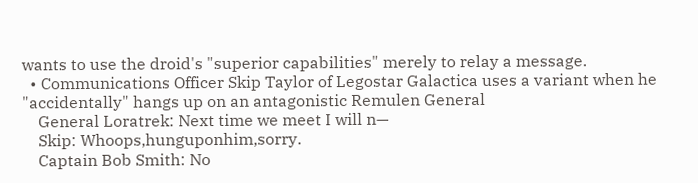wants to use the droid's "superior capabilities" merely to relay a message.
  • Communications Officer Skip Taylor of Legostar Galactica uses a variant when he "accidentally" hangs up on an antagonistic Remulen General
    General Loratrek: Next time we meet I will n—
    Skip: Whoops,hunguponhim,sorry.
    Captain Bob Smith: No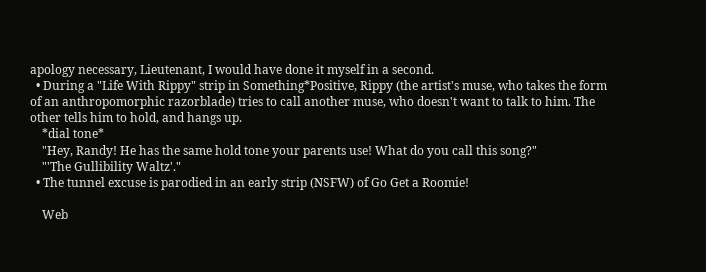apology necessary, Lieutenant, I would have done it myself in a second.
  • During a "Life With Rippy" strip in Something*Positive, Rippy (the artist's muse, who takes the form of an anthropomorphic razorblade) tries to call another muse, who doesn't want to talk to him. The other tells him to hold, and hangs up.
    *dial tone*
    "Hey, Randy! He has the same hold tone your parents use! What do you call this song?"
    "'The Gullibility Waltz'."
  • The tunnel excuse is parodied in an early strip (NSFW) of Go Get a Roomie!

    Web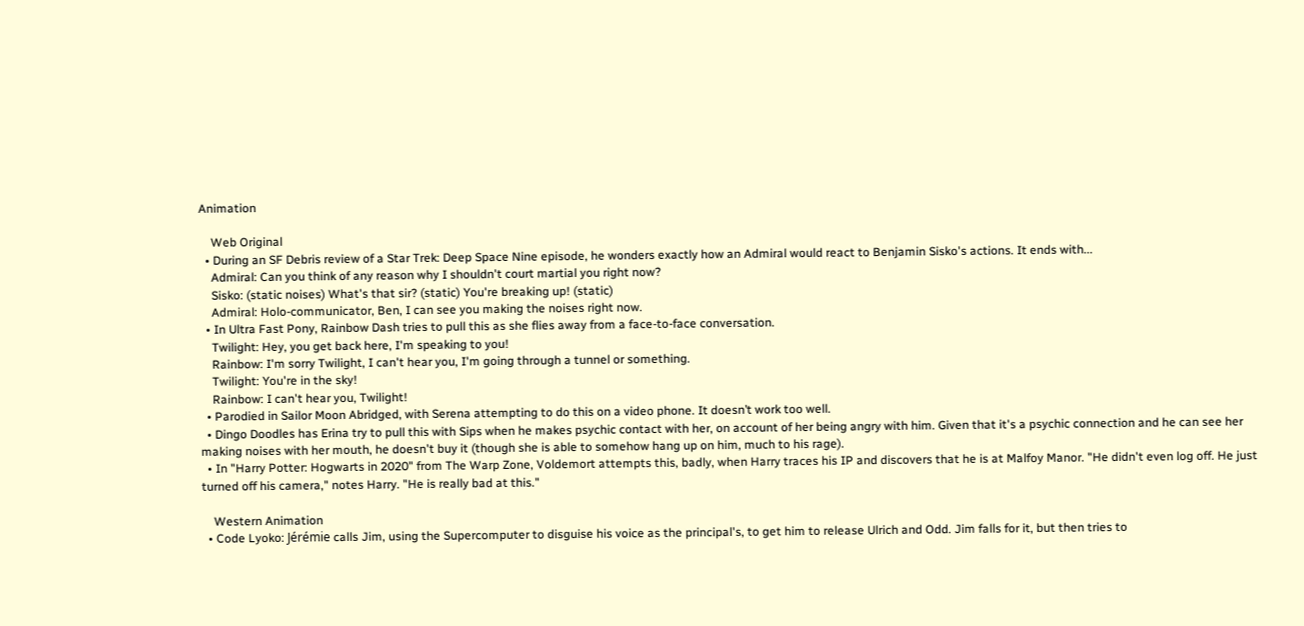Animation

    Web Original
  • During an SF Debris review of a Star Trek: Deep Space Nine episode, he wonders exactly how an Admiral would react to Benjamin Sisko's actions. It ends with...
    Admiral: Can you think of any reason why I shouldn't court martial you right now?
    Sisko: (static noises) What's that sir? (static) You're breaking up! (static)
    Admiral: Holo-communicator, Ben, I can see you making the noises right now.
  • In Ultra Fast Pony, Rainbow Dash tries to pull this as she flies away from a face-to-face conversation.
    Twilight: Hey, you get back here, I'm speaking to you!
    Rainbow: I'm sorry Twilight, I can't hear you, I'm going through a tunnel or something.
    Twilight: You're in the sky!
    Rainbow: I can't hear you, Twilight!
  • Parodied in Sailor Moon Abridged, with Serena attempting to do this on a video phone. It doesn’t work too well.
  • Dingo Doodles has Erina try to pull this with Sips when he makes psychic contact with her, on account of her being angry with him. Given that it's a psychic connection and he can see her making noises with her mouth, he doesn't buy it (though she is able to somehow hang up on him, much to his rage).
  • In "Harry Potter: Hogwarts in 2020" from The Warp Zone, Voldemort attempts this, badly, when Harry traces his IP and discovers that he is at Malfoy Manor. "He didn't even log off. He just turned off his camera," notes Harry. "He is really bad at this."

    Western Animation
  • Code Lyoko: Jérémie calls Jim, using the Supercomputer to disguise his voice as the principal's, to get him to release Ulrich and Odd. Jim falls for it, but then tries to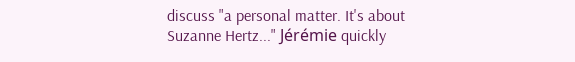discuss "a personal matter. It's about Suzanne Hertz..." Jérémie quickly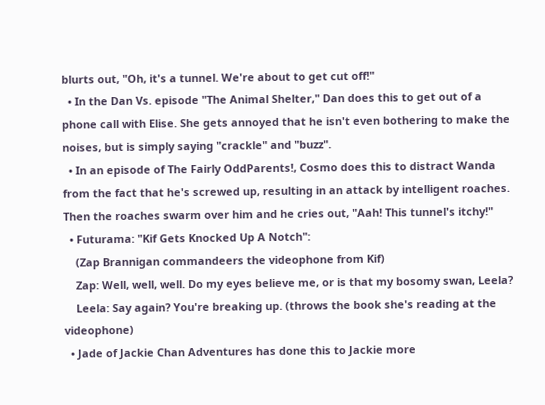blurts out, "Oh, it's a tunnel. We're about to get cut off!"
  • In the Dan Vs. episode "The Animal Shelter," Dan does this to get out of a phone call with Elise. She gets annoyed that he isn't even bothering to make the noises, but is simply saying "crackle" and "buzz".
  • In an episode of The Fairly OddParents!, Cosmo does this to distract Wanda from the fact that he's screwed up, resulting in an attack by intelligent roaches. Then the roaches swarm over him and he cries out, "Aah! This tunnel's itchy!"
  • Futurama: "Kif Gets Knocked Up A Notch":
    (Zap Brannigan commandeers the videophone from Kif)
    Zap: Well, well, well. Do my eyes believe me, or is that my bosomy swan, Leela?
    Leela: Say again? You're breaking up. (throws the book she's reading at the videophone)
  • Jade of Jackie Chan Adventures has done this to Jackie more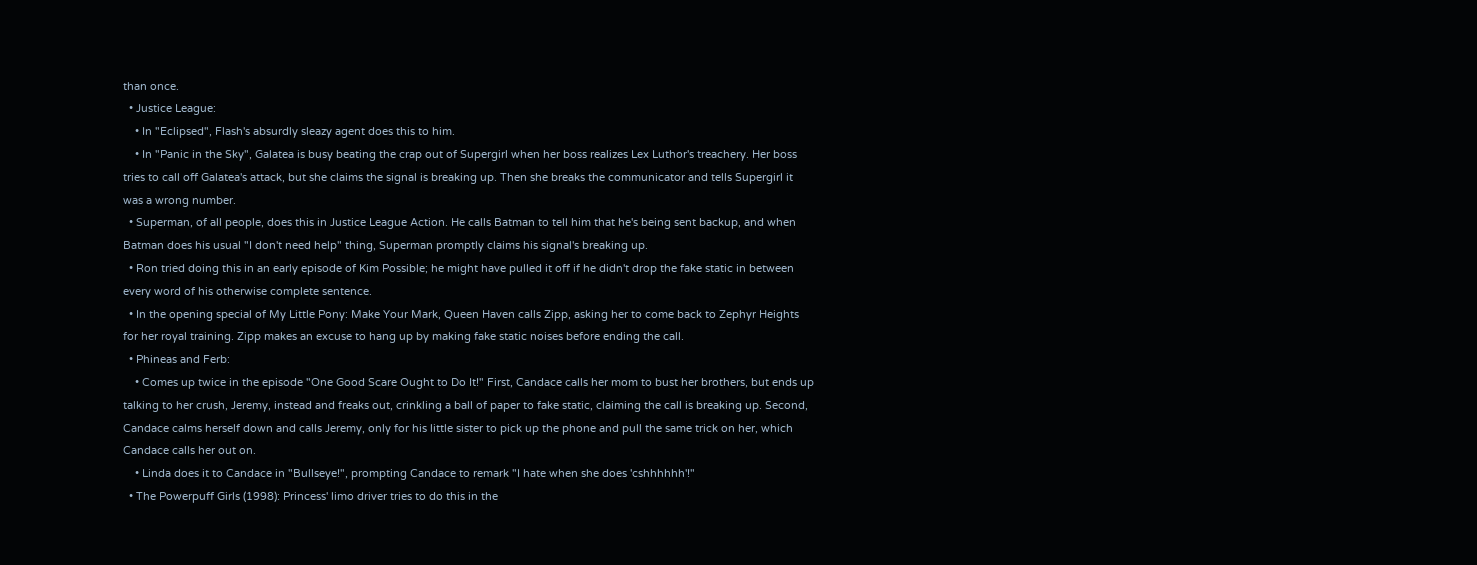than once.
  • Justice League:
    • In "Eclipsed", Flash's absurdly sleazy agent does this to him.
    • In "Panic in the Sky", Galatea is busy beating the crap out of Supergirl when her boss realizes Lex Luthor's treachery. Her boss tries to call off Galatea's attack, but she claims the signal is breaking up. Then she breaks the communicator and tells Supergirl it was a wrong number.
  • Superman, of all people, does this in Justice League Action. He calls Batman to tell him that he's being sent backup, and when Batman does his usual "I don't need help" thing, Superman promptly claims his signal's breaking up.
  • Ron tried doing this in an early episode of Kim Possible; he might have pulled it off if he didn't drop the fake static in between every word of his otherwise complete sentence.
  • In the opening special of My Little Pony: Make Your Mark, Queen Haven calls Zipp, asking her to come back to Zephyr Heights for her royal training. Zipp makes an excuse to hang up by making fake static noises before ending the call.
  • Phineas and Ferb:
    • Comes up twice in the episode "One Good Scare Ought to Do It!" First, Candace calls her mom to bust her brothers, but ends up talking to her crush, Jeremy, instead and freaks out, crinkling a ball of paper to fake static, claiming the call is breaking up. Second, Candace calms herself down and calls Jeremy, only for his little sister to pick up the phone and pull the same trick on her, which Candace calls her out on.
    • Linda does it to Candace in "Bullseye!", prompting Candace to remark "I hate when she does 'cshhhhhh'!"
  • The Powerpuff Girls (1998): Princess' limo driver tries to do this in the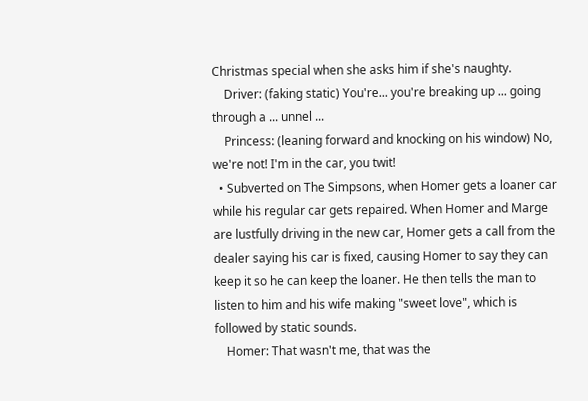Christmas special when she asks him if she's naughty.
    Driver: (faking static) You're... you're breaking up ... going through a ... unnel ...
    Princess: (leaning forward and knocking on his window) No, we're not! I'm in the car, you twit!
  • Subverted on The Simpsons, when Homer gets a loaner car while his regular car gets repaired. When Homer and Marge are lustfully driving in the new car, Homer gets a call from the dealer saying his car is fixed, causing Homer to say they can keep it so he can keep the loaner. He then tells the man to listen to him and his wife making "sweet love", which is followed by static sounds.
    Homer: That wasn't me, that was the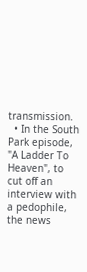transmission.
  • In the South Park episode, "A Ladder To Heaven", to cut off an interview with a pedophile, the news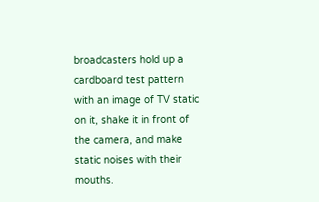broadcasters hold up a cardboard test pattern with an image of TV static on it, shake it in front of the camera, and make static noises with their mouths.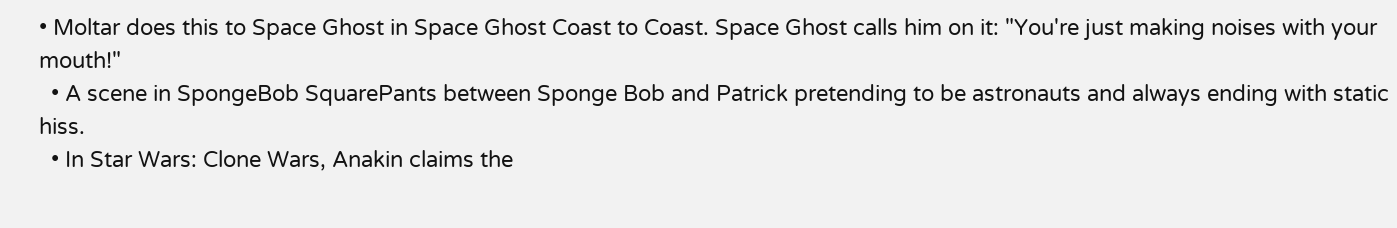• Moltar does this to Space Ghost in Space Ghost Coast to Coast. Space Ghost calls him on it: "You're just making noises with your mouth!"
  • A scene in SpongeBob SquarePants between Sponge Bob and Patrick pretending to be astronauts and always ending with static hiss.
  • In Star Wars: Clone Wars, Anakin claims the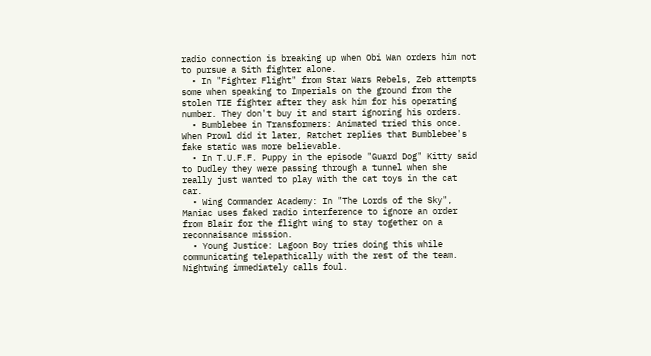radio connection is breaking up when Obi Wan orders him not to pursue a Sith fighter alone.
  • In "Fighter Flight" from Star Wars Rebels, Zeb attempts some when speaking to Imperials on the ground from the stolen TIE fighter after they ask him for his operating number. They don't buy it and start ignoring his orders.
  • Bumblebee in Transformers: Animated tried this once. When Prowl did it later, Ratchet replies that Bumblebee's fake static was more believable.
  • In T.U.F.F. Puppy in the episode "Guard Dog" Kitty said to Dudley they were passing through a tunnel when she really just wanted to play with the cat toys in the cat car.
  • Wing Commander Academy: In "The Lords of the Sky", Maniac uses faked radio interference to ignore an order from Blair for the flight wing to stay together on a reconnaisance mission.
  • Young Justice: Lagoon Boy tries doing this while communicating telepathically with the rest of the team. Nightwing immediately calls foul.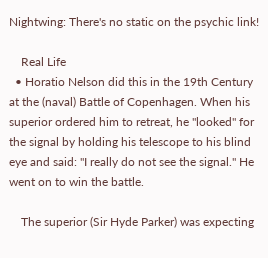Nightwing: There's no static on the psychic link!

    Real Life
  • Horatio Nelson did this in the 19th Century at the (naval) Battle of Copenhagen. When his superior ordered him to retreat, he "looked" for the signal by holding his telescope to his blind eye and said: "I really do not see the signal." He went on to win the battle.

    The superior (Sir Hyde Parker) was expecting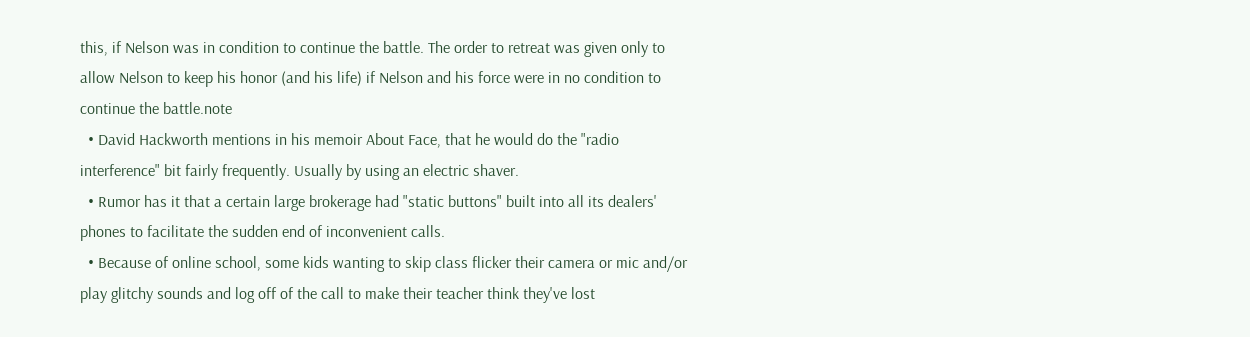this, if Nelson was in condition to continue the battle. The order to retreat was given only to allow Nelson to keep his honor (and his life) if Nelson and his force were in no condition to continue the battle.note
  • David Hackworth mentions in his memoir About Face, that he would do the "radio interference" bit fairly frequently. Usually by using an electric shaver.
  • Rumor has it that a certain large brokerage had "static buttons" built into all its dealers' phones to facilitate the sudden end of inconvenient calls.
  • Because of online school, some kids wanting to skip class flicker their camera or mic and/or play glitchy sounds and log off of the call to make their teacher think they've lost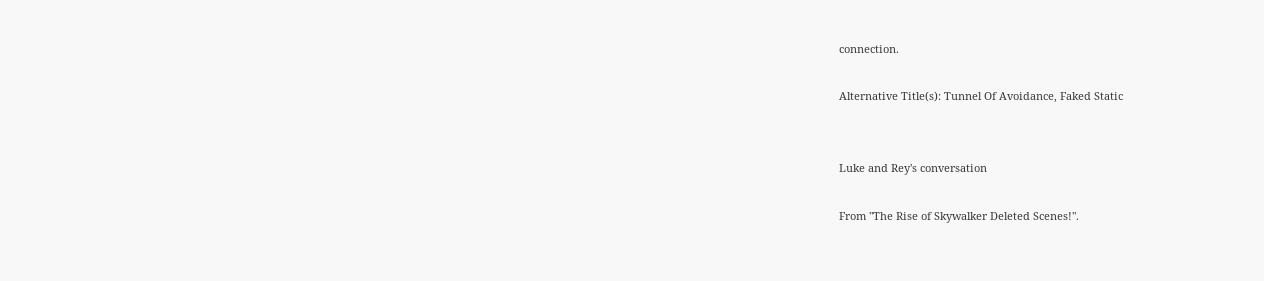connection.

Alternative Title(s): Tunnel Of Avoidance, Faked Static


Luke and Rey's conversation

From "The Rise of Skywalker Deleted Scenes!".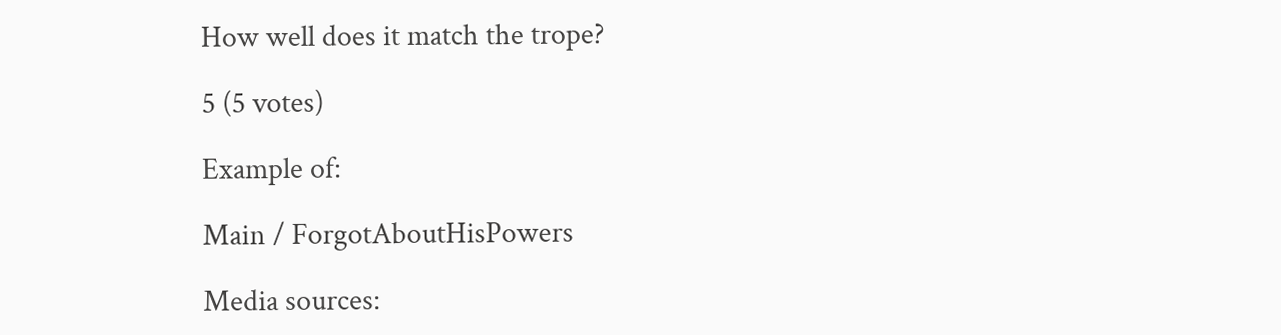How well does it match the trope?

5 (5 votes)

Example of:

Main / ForgotAboutHisPowers

Media sources: